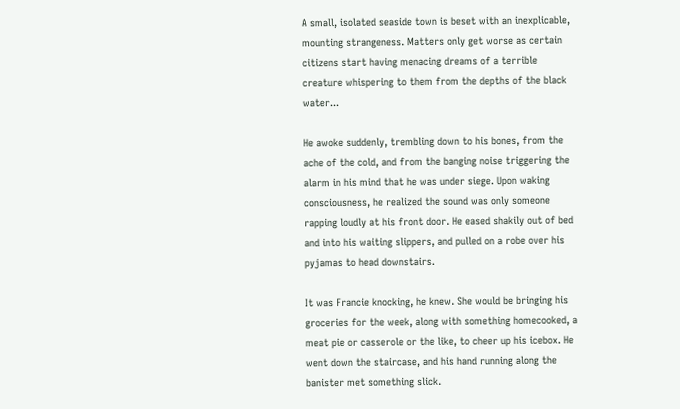A small, isolated seaside town is beset with an inexplicable, mounting strangeness. Matters only get worse as certain citizens start having menacing dreams of a terrible creature whispering to them from the depths of the black water...

He awoke suddenly, trembling down to his bones, from the ache of the cold, and from the banging noise triggering the alarm in his mind that he was under siege. Upon waking consciousness, he realized the sound was only someone rapping loudly at his front door. He eased shakily out of bed and into his waiting slippers, and pulled on a robe over his pyjamas to head downstairs.

It was Francie knocking, he knew. She would be bringing his groceries for the week, along with something homecooked, a meat pie or casserole or the like, to cheer up his icebox. He went down the staircase, and his hand running along the banister met something slick.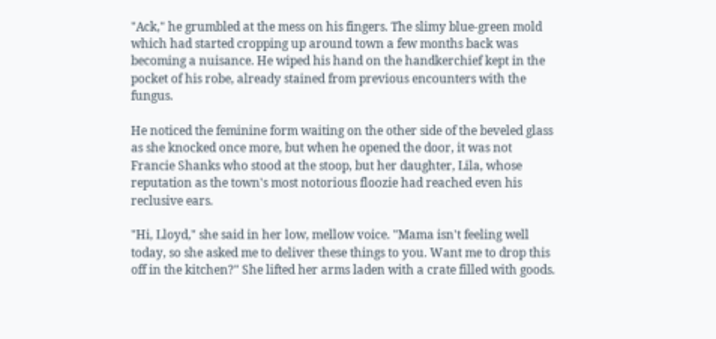"Ack," he grumbled at the mess on his fingers. The slimy blue-green mold which had started cropping up around town a few months back was becoming a nuisance. He wiped his hand on the handkerchief kept in the pocket of his robe, already stained from previous encounters with the fungus.

He noticed the feminine form waiting on the other side of the beveled glass as she knocked once more, but when he opened the door, it was not Francie Shanks who stood at the stoop, but her daughter, Lila, whose reputation as the town's most notorious floozie had reached even his reclusive ears.

"Hi, Lloyd," she said in her low, mellow voice. "Mama isn't feeling well today, so she asked me to deliver these things to you. Want me to drop this off in the kitchen?" She lifted her arms laden with a crate filled with goods.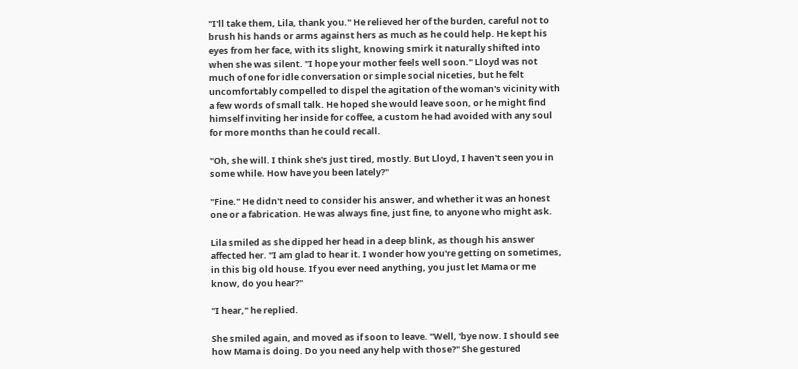"I'll take them, Lila, thank you." He relieved her of the burden, careful not to brush his hands or arms against hers as much as he could help. He kept his eyes from her face, with its slight, knowing smirk it naturally shifted into when she was silent. "I hope your mother feels well soon." Lloyd was not much of one for idle conversation or simple social niceties, but he felt uncomfortably compelled to dispel the agitation of the woman's vicinity with a few words of small talk. He hoped she would leave soon, or he might find himself inviting her inside for coffee, a custom he had avoided with any soul for more months than he could recall.

"Oh, she will. I think she's just tired, mostly. But Lloyd, I haven't seen you in some while. How have you been lately?"

"Fine." He didn't need to consider his answer, and whether it was an honest one or a fabrication. He was always fine, just fine, to anyone who might ask.

Lila smiled as she dipped her head in a deep blink, as though his answer affected her. "I am glad to hear it. I wonder how you're getting on sometimes, in this big old house. If you ever need anything, you just let Mama or me know, do you hear?"

"I hear," he replied.

She smiled again, and moved as if soon to leave. "Well, 'bye now. I should see how Mama is doing. Do you need any help with those?" She gestured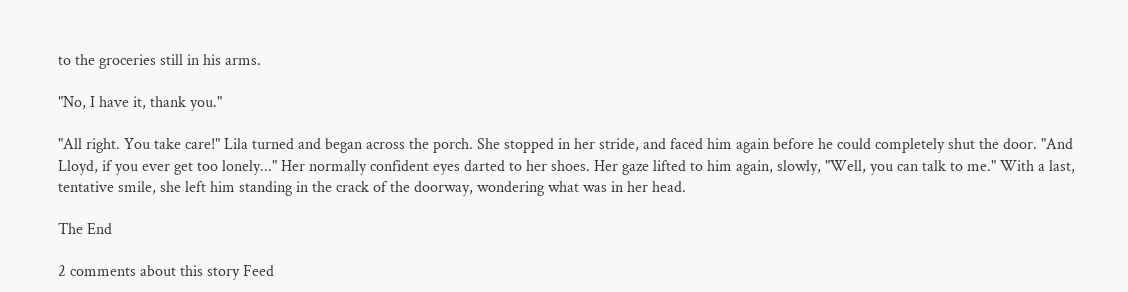to the groceries still in his arms.

"No, I have it, thank you."

"All right. You take care!" Lila turned and began across the porch. She stopped in her stride, and faced him again before he could completely shut the door. "And Lloyd, if you ever get too lonely..." Her normally confident eyes darted to her shoes. Her gaze lifted to him again, slowly, "Well, you can talk to me." With a last, tentative smile, she left him standing in the crack of the doorway, wondering what was in her head.

The End

2 comments about this story Feed